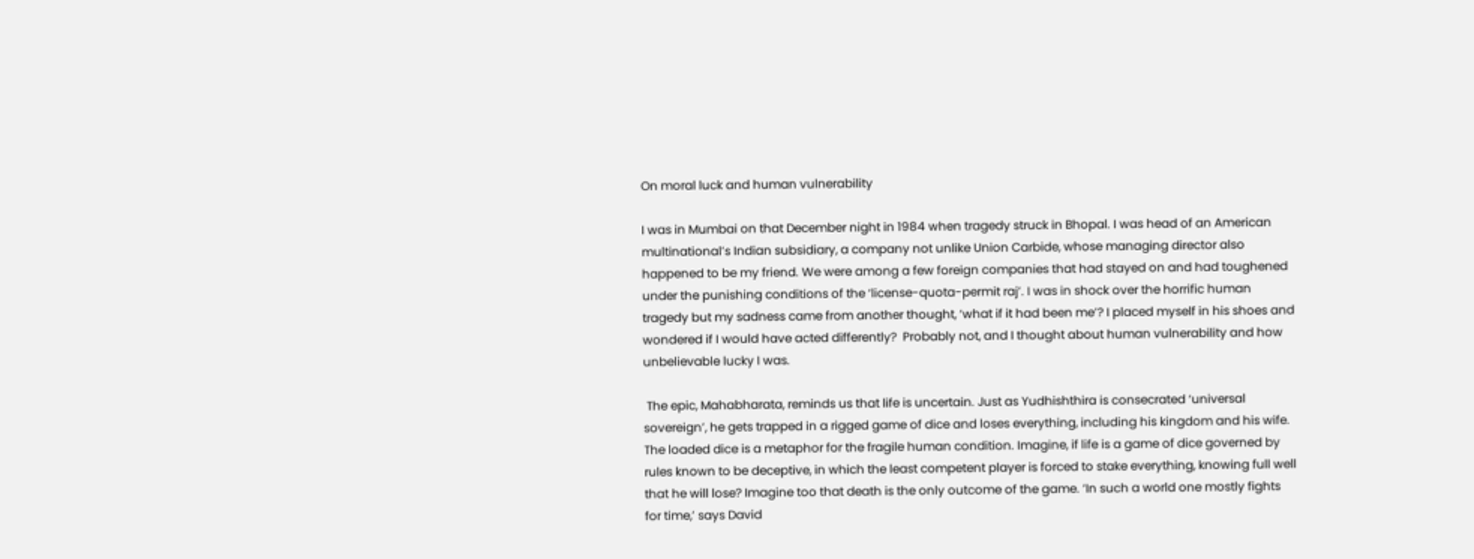On moral luck and human vulnerability

I was in Mumbai on that December night in 1984 when tragedy struck in Bhopal. I was head of an American multinational’s Indian subsidiary, a company not unlike Union Carbide, whose managing director also happened to be my friend. We were among a few foreign companies that had stayed on and had toughened under the punishing conditions of the ‘license-quota-permit raj’. I was in shock over the horrific human tragedy but my sadness came from another thought, ‘what if it had been me’? I placed myself in his shoes and wondered if I would have acted differently?  Probably not, and I thought about human vulnerability and how unbelievable lucky I was.

 The epic, Mahabharata, reminds us that life is uncertain. Just as Yudhishthira is consecrated ‘universal sovereign’, he gets trapped in a rigged game of dice and loses everything, including his kingdom and his wife. The loaded dice is a metaphor for the fragile human condition. Imagine, if life is a game of dice governed by rules known to be deceptive, in which the least competent player is forced to stake everything, knowing full well that he will lose? Imagine too that death is the only outcome of the game. ‘In such a world one mostly fights for time,’ says David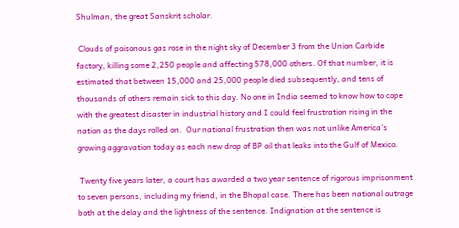Shulman, the great Sanskrit scholar.

 Clouds of poisonous gas rose in the night sky of December 3 from the Union Carbide factory, killing some 2,250 people and affecting 578,000 others. Of that number, it is estimated that between 15,000 and 25,000 people died subsequently, and tens of thousands of others remain sick to this day. No one in India seemed to know how to cope with the greatest disaster in industrial history and I could feel frustration rising in the nation as the days rolled on.  Our national frustration then was not unlike America’s growing aggravation today as each new drop of BP oil that leaks into the Gulf of Mexico.

 Twenty five years later, a court has awarded a two year sentence of rigorous imprisonment to seven persons, including my friend, in the Bhopal case. There has been national outrage both at the delay and the lightness of the sentence. Indignation at the sentence is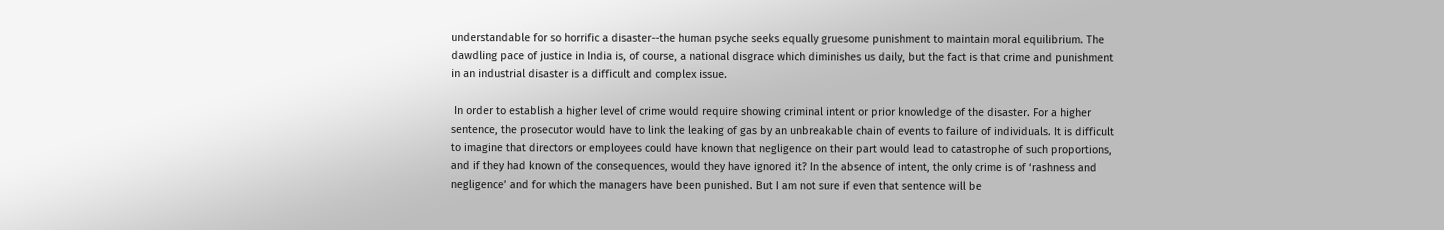understandable for so horrific a disaster--the human psyche seeks equally gruesome punishment to maintain moral equilibrium. The dawdling pace of justice in India is, of course, a national disgrace which diminishes us daily, but the fact is that crime and punishment in an industrial disaster is a difficult and complex issue.

 In order to establish a higher level of crime would require showing criminal intent or prior knowledge of the disaster. For a higher sentence, the prosecutor would have to link the leaking of gas by an unbreakable chain of events to failure of individuals. It is difficult to imagine that directors or employees could have known that negligence on their part would lead to catastrophe of such proportions, and if they had known of the consequences, would they have ignored it? In the absence of intent, the only crime is of ‘rashness and negligence’ and for which the managers have been punished. But I am not sure if even that sentence will be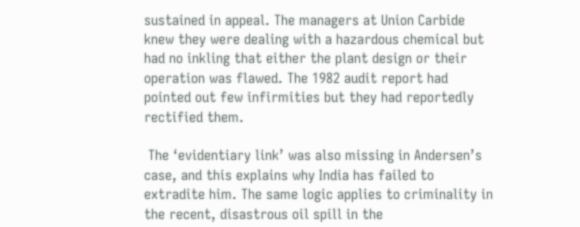sustained in appeal. The managers at Union Carbide knew they were dealing with a hazardous chemical but had no inkling that either the plant design or their operation was flawed. The 1982 audit report had pointed out few infirmities but they had reportedly rectified them.

 The ‘evidentiary link’ was also missing in Andersen’s case, and this explains why India has failed to extradite him. The same logic applies to criminality in the recent, disastrous oil spill in the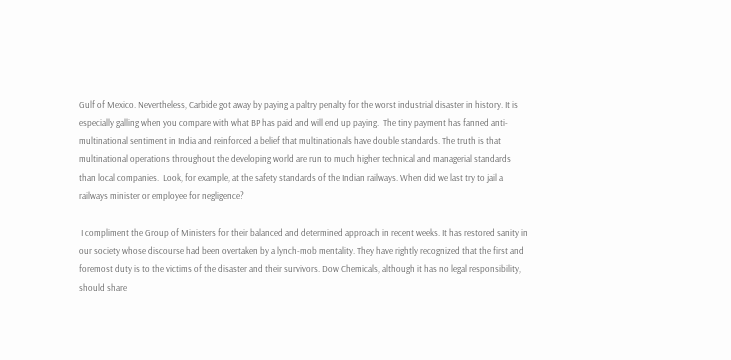Gulf of Mexico. Nevertheless, Carbide got away by paying a paltry penalty for the worst industrial disaster in history. It is especially galling when you compare with what BP has paid and will end up paying.  The tiny payment has fanned anti-multinational sentiment in India and reinforced a belief that multinationals have double standards. The truth is that multinational operations throughout the developing world are run to much higher technical and managerial standards than local companies.  Look, for example, at the safety standards of the Indian railways. When did we last try to jail a railways minister or employee for negligence?

 I compliment the Group of Ministers for their balanced and determined approach in recent weeks. It has restored sanity in our society whose discourse had been overtaken by a lynch-mob mentality. They have rightly recognized that the first and foremost duty is to the victims of the disaster and their survivors. Dow Chemicals, although it has no legal responsibility, should share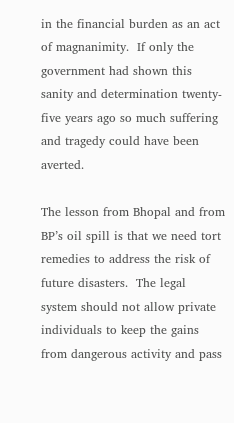in the financial burden as an act of magnanimity.  If only the government had shown this sanity and determination twenty-five years ago so much suffering and tragedy could have been averted.

The lesson from Bhopal and from BP’s oil spill is that we need tort remedies to address the risk of future disasters.  The legal system should not allow private individuals to keep the gains from dangerous activity and pass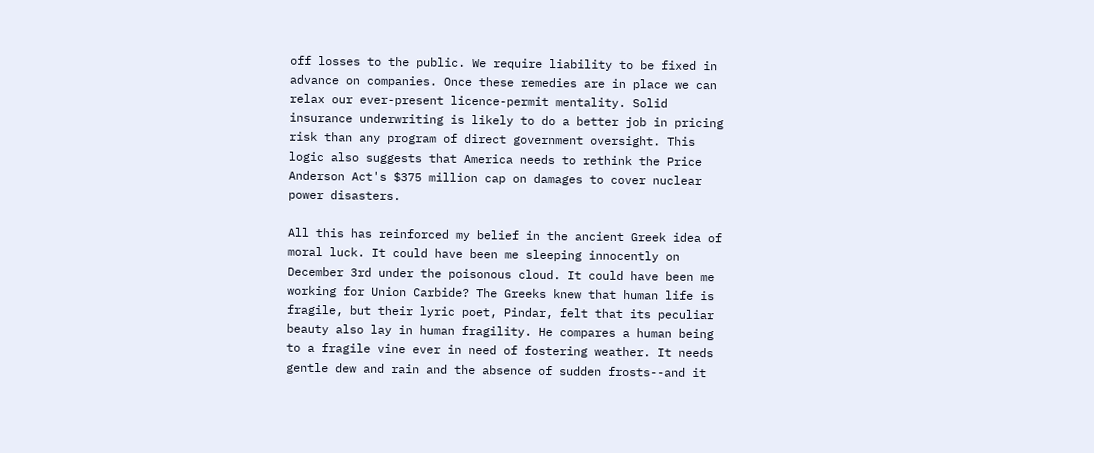off losses to the public. We require liability to be fixed in advance on companies. Once these remedies are in place we can relax our ever-present licence-permit mentality. Solid insurance underwriting is likely to do a better job in pricing risk than any program of direct government oversight. This logic also suggests that America needs to rethink the Price Anderson Act's $375 million cap on damages to cover nuclear power disasters.

All this has reinforced my belief in the ancient Greek idea of moral luck. It could have been me sleeping innocently on December 3rd under the poisonous cloud. It could have been me working for Union Carbide? The Greeks knew that human life is fragile, but their lyric poet, Pindar, felt that its peculiar beauty also lay in human fragility. He compares a human being to a fragile vine ever in need of fostering weather. It needs gentle dew and rain and the absence of sudden frosts--and it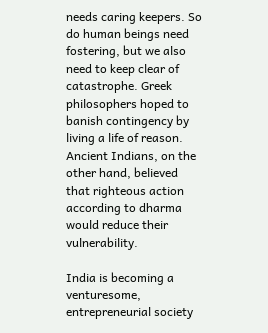needs caring keepers. So do human beings need fostering, but we also need to keep clear of catastrophe. Greek philosophers hoped to banish contingency by living a life of reason. Ancient Indians, on the other hand, believed that righteous action according to dharma would reduce their vulnerability.

India is becoming a venturesome, entrepreneurial society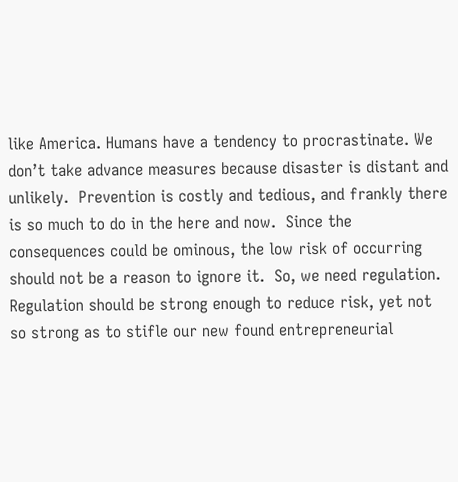like America. Humans have a tendency to procrastinate. We don’t take advance measures because disaster is distant and unlikely.  Prevention is costly and tedious, and frankly there is so much to do in the here and now.  Since the consequences could be ominous, the low risk of occurring should not be a reason to ignore it.  So, we need regulation. Regulation should be strong enough to reduce risk, yet not so strong as to stifle our new found entrepreneurial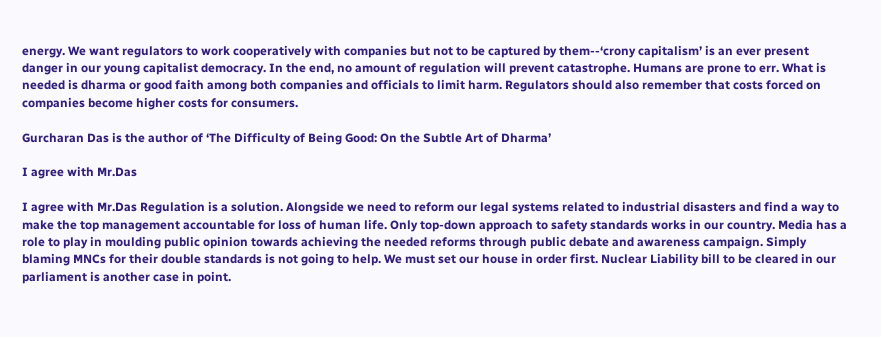energy. We want regulators to work cooperatively with companies but not to be captured by them--‘crony capitalism’ is an ever present danger in our young capitalist democracy. In the end, no amount of regulation will prevent catastrophe. Humans are prone to err. What is needed is dharma or good faith among both companies and officials to limit harm. Regulators should also remember that costs forced on companies become higher costs for consumers.

Gurcharan Das is the author of ‘The Difficulty of Being Good: On the Subtle Art of Dharma’

I agree with Mr.Das

I agree with Mr.Das Regulation is a solution. Alongside we need to reform our legal systems related to industrial disasters and find a way to make the top management accountable for loss of human life. Only top-down approach to safety standards works in our country. Media has a role to play in moulding public opinion towards achieving the needed reforms through public debate and awareness campaign. Simply blaming MNCs for their double standards is not going to help. We must set our house in order first. Nuclear Liability bill to be cleared in our parliament is another case in point.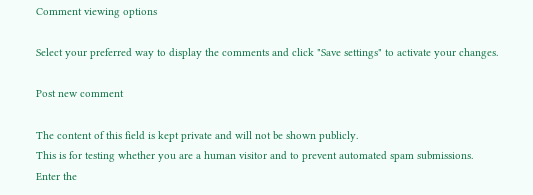Comment viewing options

Select your preferred way to display the comments and click "Save settings" to activate your changes.

Post new comment

The content of this field is kept private and will not be shown publicly.
This is for testing whether you are a human visitor and to prevent automated spam submissions.
Enter the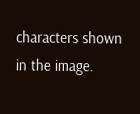characters shown in the image.